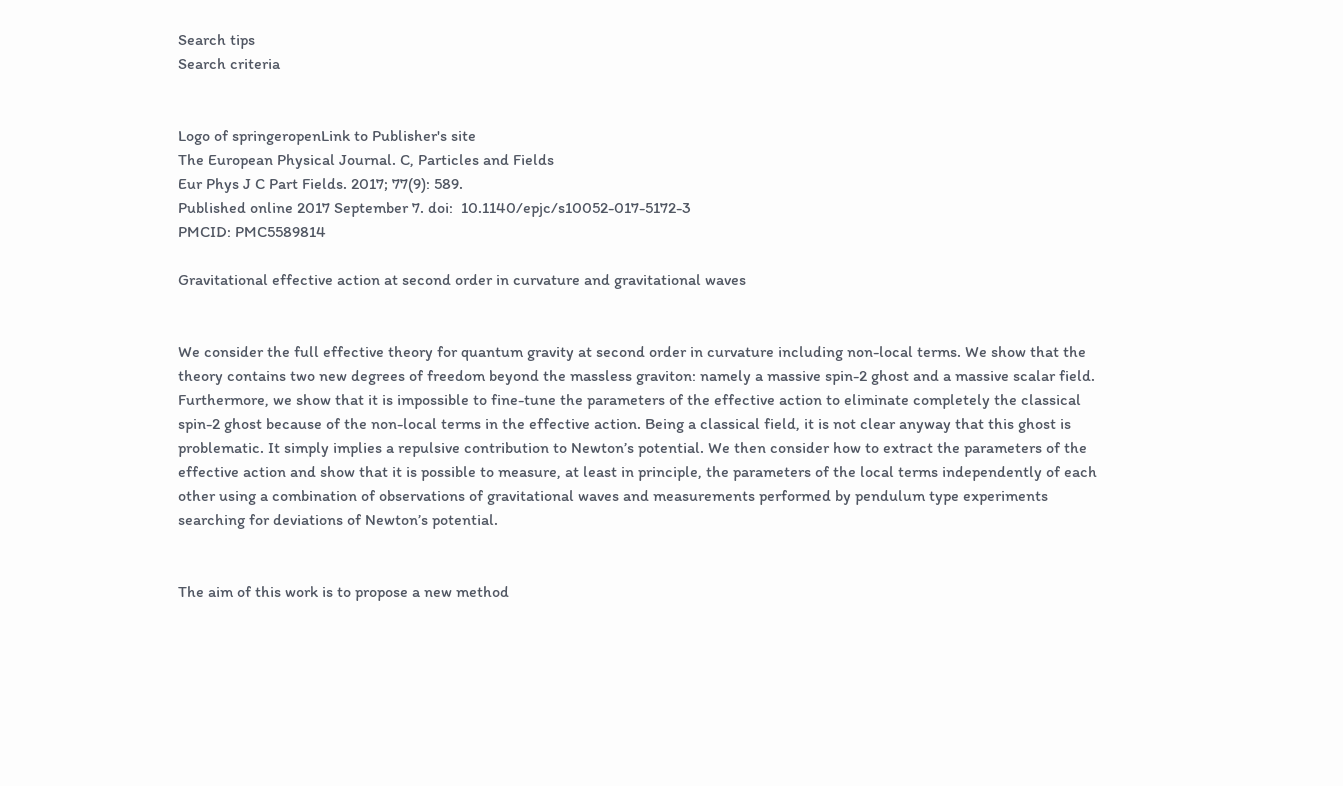Search tips
Search criteria


Logo of springeropenLink to Publisher's site
The European Physical Journal. C, Particles and Fields
Eur Phys J C Part Fields. 2017; 77(9): 589.
Published online 2017 September 7. doi:  10.1140/epjc/s10052-017-5172-3
PMCID: PMC5589814

Gravitational effective action at second order in curvature and gravitational waves


We consider the full effective theory for quantum gravity at second order in curvature including non-local terms. We show that the theory contains two new degrees of freedom beyond the massless graviton: namely a massive spin-2 ghost and a massive scalar field. Furthermore, we show that it is impossible to fine-tune the parameters of the effective action to eliminate completely the classical spin-2 ghost because of the non-local terms in the effective action. Being a classical field, it is not clear anyway that this ghost is problematic. It simply implies a repulsive contribution to Newton’s potential. We then consider how to extract the parameters of the effective action and show that it is possible to measure, at least in principle, the parameters of the local terms independently of each other using a combination of observations of gravitational waves and measurements performed by pendulum type experiments searching for deviations of Newton’s potential.


The aim of this work is to propose a new method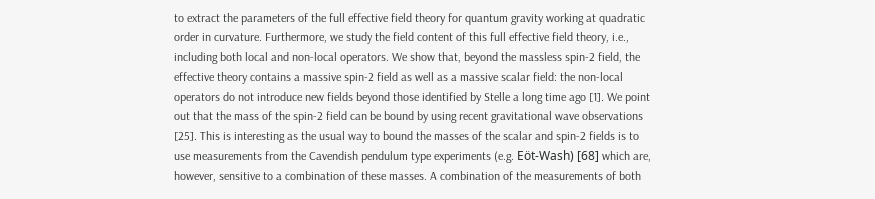to extract the parameters of the full effective field theory for quantum gravity working at quadratic order in curvature. Furthermore, we study the field content of this full effective field theory, i.e., including both local and non-local operators. We show that, beyond the massless spin-2 field, the effective theory contains a massive spin-2 field as well as a massive scalar field: the non-local operators do not introduce new fields beyond those identified by Stelle a long time ago [1]. We point out that the mass of the spin-2 field can be bound by using recent gravitational wave observations [25]. This is interesting as the usual way to bound the masses of the scalar and spin-2 fields is to use measurements from the Cavendish pendulum type experiments (e.g. Eöt-Wash) [68] which are, however, sensitive to a combination of these masses. A combination of the measurements of both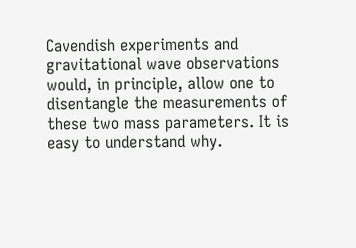Cavendish experiments and gravitational wave observations would, in principle, allow one to disentangle the measurements of these two mass parameters. It is easy to understand why.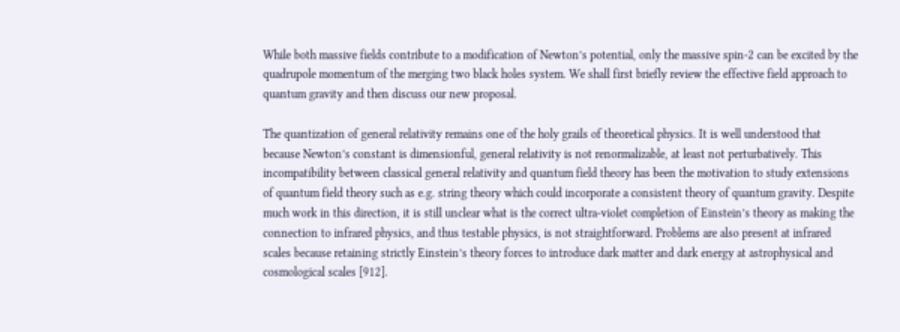While both massive fields contribute to a modification of Newton’s potential, only the massive spin-2 can be excited by the quadrupole momentum of the merging two black holes system. We shall first briefly review the effective field approach to quantum gravity and then discuss our new proposal.

The quantization of general relativity remains one of the holy grails of theoretical physics. It is well understood that because Newton’s constant is dimensionful, general relativity is not renormalizable, at least not perturbatively. This incompatibility between classical general relativity and quantum field theory has been the motivation to study extensions of quantum field theory such as e.g. string theory which could incorporate a consistent theory of quantum gravity. Despite much work in this direction, it is still unclear what is the correct ultra-violet completion of Einstein’s theory as making the connection to infrared physics, and thus testable physics, is not straightforward. Problems are also present at infrared scales because retaining strictly Einstein’s theory forces to introduce dark matter and dark energy at astrophysical and cosmological scales [912].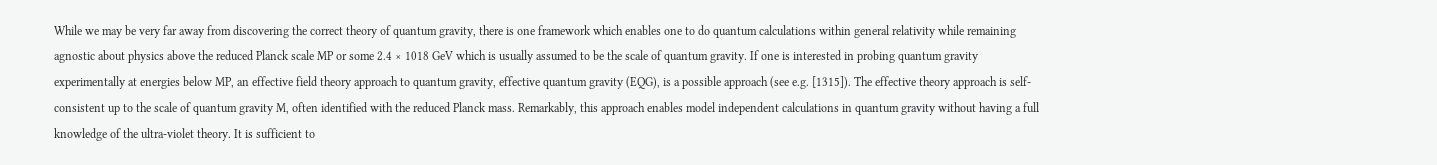While we may be very far away from discovering the correct theory of quantum gravity, there is one framework which enables one to do quantum calculations within general relativity while remaining agnostic about physics above the reduced Planck scale MP or some 2.4 × 1018 GeV which is usually assumed to be the scale of quantum gravity. If one is interested in probing quantum gravity experimentally at energies below MP, an effective field theory approach to quantum gravity, effective quantum gravity (EQG), is a possible approach (see e.g. [1315]). The effective theory approach is self-consistent up to the scale of quantum gravity M, often identified with the reduced Planck mass. Remarkably, this approach enables model independent calculations in quantum gravity without having a full knowledge of the ultra-violet theory. It is sufficient to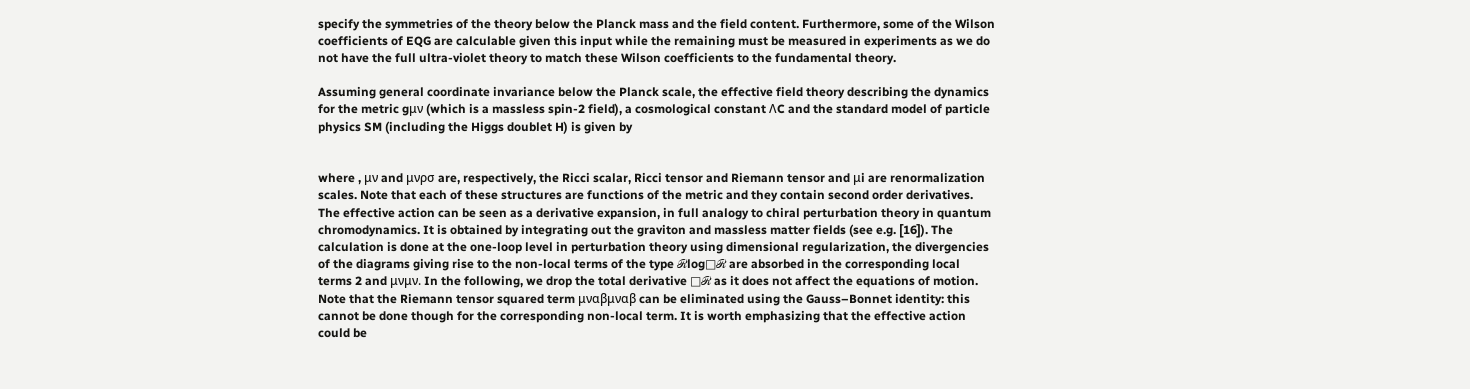specify the symmetries of the theory below the Planck mass and the field content. Furthermore, some of the Wilson coefficients of EQG are calculable given this input while the remaining must be measured in experiments as we do not have the full ultra-violet theory to match these Wilson coefficients to the fundamental theory.

Assuming general coordinate invariance below the Planck scale, the effective field theory describing the dynamics for the metric gμν (which is a massless spin-2 field), a cosmological constant ΛC and the standard model of particle physics SM (including the Higgs doublet H) is given by


where , μν and μνρσ are, respectively, the Ricci scalar, Ricci tensor and Riemann tensor and μi are renormalization scales. Note that each of these structures are functions of the metric and they contain second order derivatives. The effective action can be seen as a derivative expansion, in full analogy to chiral perturbation theory in quantum chromodynamics. It is obtained by integrating out the graviton and massless matter fields (see e.g. [16]). The calculation is done at the one-loop level in perturbation theory using dimensional regularization, the divergencies of the diagrams giving rise to the non-local terms of the type ℛlog□ℛ are absorbed in the corresponding local terms 2 and μνμν. In the following, we drop the total derivative □ℛ as it does not affect the equations of motion. Note that the Riemann tensor squared term μναβμναβ can be eliminated using the Gauss–Bonnet identity: this cannot be done though for the corresponding non-local term. It is worth emphasizing that the effective action could be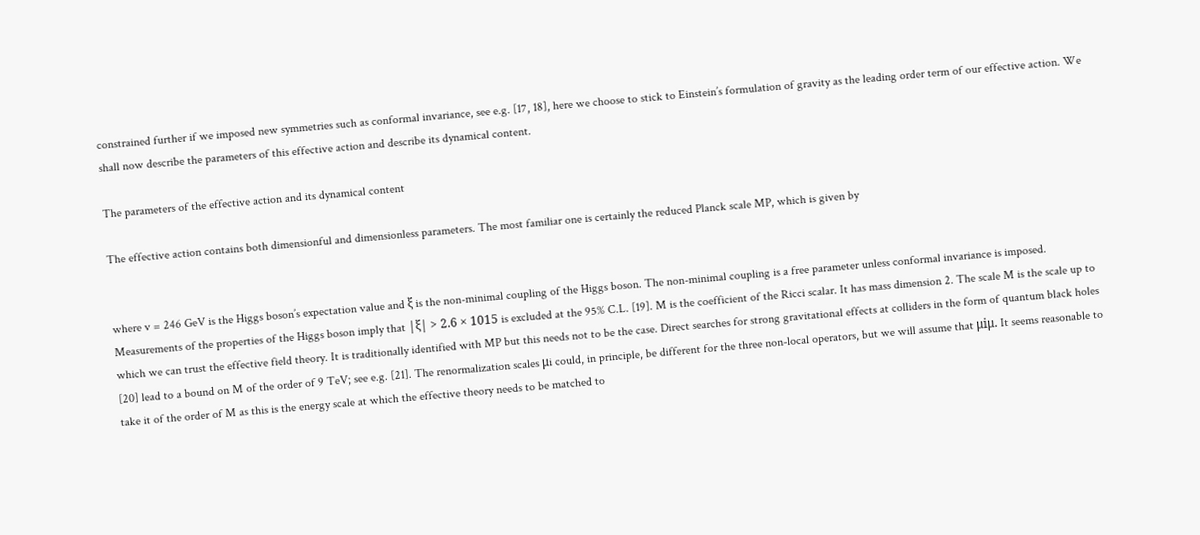constrained further if we imposed new symmetries such as conformal invariance, see e.g. [17, 18], here we choose to stick to Einstein’s formulation of gravity as the leading order term of our effective action. We shall now describe the parameters of this effective action and describe its dynamical content.

The parameters of the effective action and its dynamical content

The effective action contains both dimensionful and dimensionless parameters. The most familiar one is certainly the reduced Planck scale MP, which is given by


where v = 246 GeV is the Higgs boson’s expectation value and ξ is the non-minimal coupling of the Higgs boson. The non-minimal coupling is a free parameter unless conformal invariance is imposed. Measurements of the properties of the Higgs boson imply that |ξ| > 2.6 × 1015 is excluded at the 95% C.L. [19]. M is the coefficient of the Ricci scalar. It has mass dimension 2. The scale M is the scale up to which we can trust the effective field theory. It is traditionally identified with MP but this needs not to be the case. Direct searches for strong gravitational effects at colliders in the form of quantum black holes [20] lead to a bound on M of the order of 9 TeV; see e.g. [21]. The renormalization scales μi could, in principle, be different for the three non-local operators, but we will assume that μiμ. It seems reasonable to take it of the order of M as this is the energy scale at which the effective theory needs to be matched to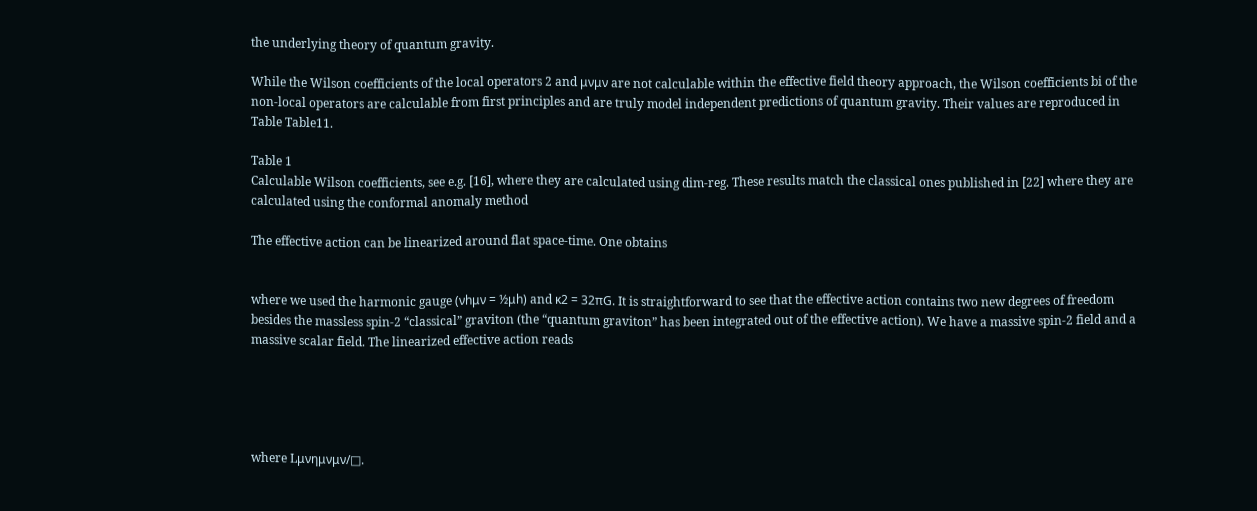the underlying theory of quantum gravity.

While the Wilson coefficients of the local operators 2 and μνμν are not calculable within the effective field theory approach, the Wilson coefficients bi of the non-local operators are calculable from first principles and are truly model independent predictions of quantum gravity. Their values are reproduced in Table Table11.

Table 1
Calculable Wilson coefficients, see e.g. [16], where they are calculated using dim-reg. These results match the classical ones published in [22] where they are calculated using the conformal anomaly method

The effective action can be linearized around flat space-time. One obtains


where we used the harmonic gauge (νhμν = ½μh) and κ2 = 32πG. It is straightforward to see that the effective action contains two new degrees of freedom besides the massless spin-2 “classical” graviton (the “quantum graviton” has been integrated out of the effective action). We have a massive spin-2 field and a massive scalar field. The linearized effective action reads





where Lμνημνμν/□.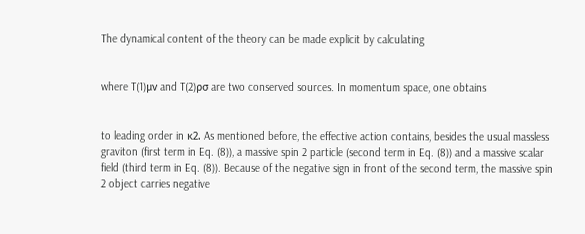The dynamical content of the theory can be made explicit by calculating


where T(1)μν and T(2)ρσ are two conserved sources. In momentum space, one obtains


to leading order in κ2. As mentioned before, the effective action contains, besides the usual massless graviton (first term in Eq. (8)), a massive spin 2 particle (second term in Eq. (8)) and a massive scalar field (third term in Eq. (8)). Because of the negative sign in front of the second term, the massive spin 2 object carries negative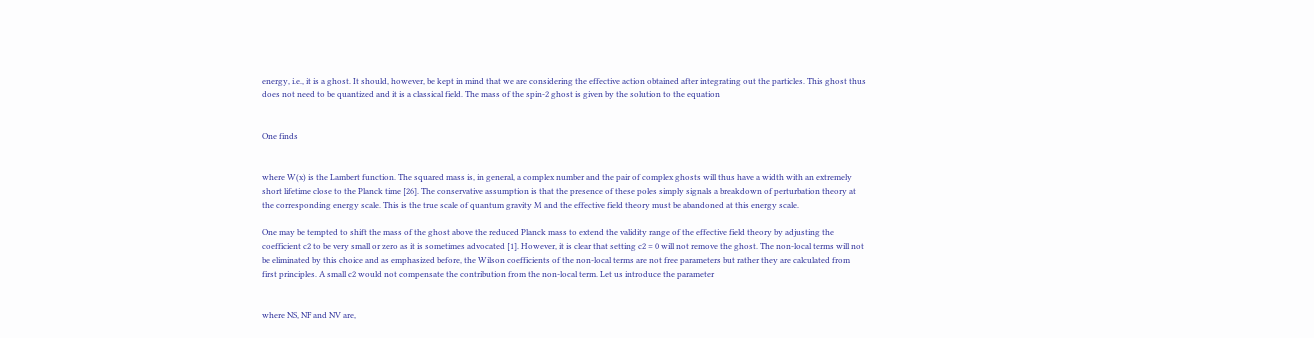energy, i.e., it is a ghost. It should, however, be kept in mind that we are considering the effective action obtained after integrating out the particles. This ghost thus does not need to be quantized and it is a classical field. The mass of the spin-2 ghost is given by the solution to the equation


One finds


where W(x) is the Lambert function. The squared mass is, in general, a complex number and the pair of complex ghosts will thus have a width with an extremely short lifetime close to the Planck time [26]. The conservative assumption is that the presence of these poles simply signals a breakdown of perturbation theory at the corresponding energy scale. This is the true scale of quantum gravity M and the effective field theory must be abandoned at this energy scale.

One may be tempted to shift the mass of the ghost above the reduced Planck mass to extend the validity range of the effective field theory by adjusting the coefficient c2 to be very small or zero as it is sometimes advocated [1]. However, it is clear that setting c2 = 0 will not remove the ghost. The non-local terms will not be eliminated by this choice and as emphasized before, the Wilson coefficients of the non-local terms are not free parameters but rather they are calculated from first principles. A small c2 would not compensate the contribution from the non-local term. Let us introduce the parameter


where NS, NF and NV are,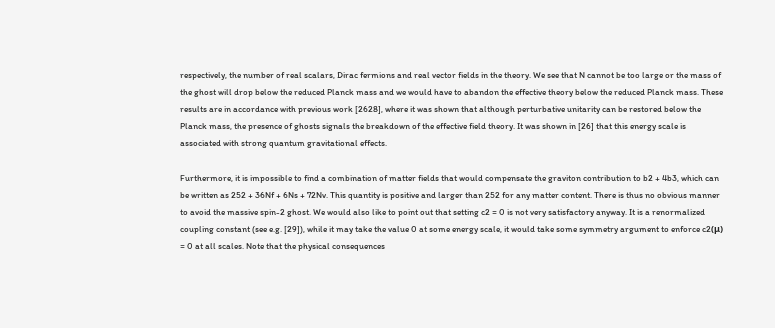respectively, the number of real scalars, Dirac fermions and real vector fields in the theory. We see that N cannot be too large or the mass of the ghost will drop below the reduced Planck mass and we would have to abandon the effective theory below the reduced Planck mass. These results are in accordance with previous work [2628], where it was shown that although perturbative unitarity can be restored below the Planck mass, the presence of ghosts signals the breakdown of the effective field theory. It was shown in [26] that this energy scale is associated with strong quantum gravitational effects.

Furthermore, it is impossible to find a combination of matter fields that would compensate the graviton contribution to b2 + 4b3, which can be written as 252 + 36Nf + 6Ns + 72Nv. This quantity is positive and larger than 252 for any matter content. There is thus no obvious manner to avoid the massive spin-2 ghost. We would also like to point out that setting c2 = 0 is not very satisfactory anyway. It is a renormalized coupling constant (see e.g. [29]), while it may take the value 0 at some energy scale, it would take some symmetry argument to enforce c2(μ) = 0 at all scales. Note that the physical consequences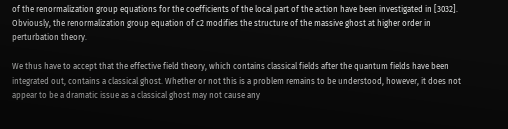of the renormalization group equations for the coefficients of the local part of the action have been investigated in [3032]. Obviously, the renormalization group equation of c2 modifies the structure of the massive ghost at higher order in perturbation theory.

We thus have to accept that the effective field theory, which contains classical fields after the quantum fields have been integrated out, contains a classical ghost. Whether or not this is a problem remains to be understood, however, it does not appear to be a dramatic issue as a classical ghost may not cause any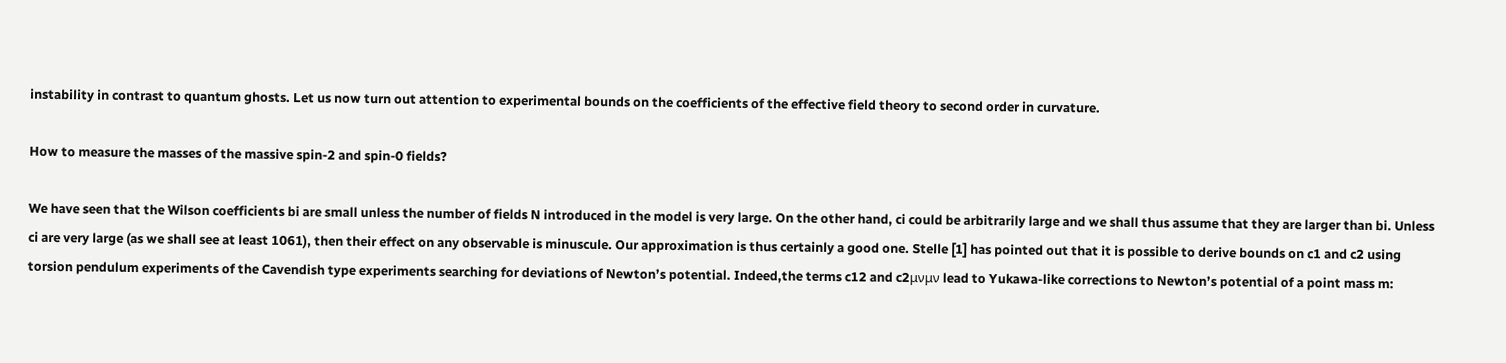instability in contrast to quantum ghosts. Let us now turn out attention to experimental bounds on the coefficients of the effective field theory to second order in curvature.

How to measure the masses of the massive spin-2 and spin-0 fields?

We have seen that the Wilson coefficients bi are small unless the number of fields N introduced in the model is very large. On the other hand, ci could be arbitrarily large and we shall thus assume that they are larger than bi. Unless ci are very large (as we shall see at least 1061), then their effect on any observable is minuscule. Our approximation is thus certainly a good one. Stelle [1] has pointed out that it is possible to derive bounds on c1 and c2 using torsion pendulum experiments of the Cavendish type experiments searching for deviations of Newton’s potential. Indeed,the terms c12 and c2μνμν lead to Yukawa-like corrections to Newton’s potential of a point mass m: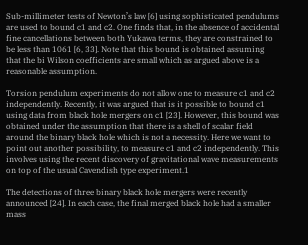Sub-millimeter tests of Newton’s law [6] using sophisticated pendulums are used to bound c1 and c2. One finds that, in the absence of accidental fine cancellations between both Yukawa terms, they are constrained to be less than 1061 [6, 33]. Note that this bound is obtained assuming that the bi Wilson coefficients are small which as argued above is a reasonable assumption.

Torsion pendulum experiments do not allow one to measure c1 and c2 independently. Recently, it was argued that is it possible to bound c1 using data from black hole mergers on c1 [23]. However, this bound was obtained under the assumption that there is a shell of scalar field around the binary black hole which is not a necessity. Here we want to point out another possibility, to measure c1 and c2 independently. This involves using the recent discovery of gravitational wave measurements on top of the usual Cavendish type experiment.1

The detections of three binary black hole mergers were recently announced [24]. In each case, the final merged black hole had a smaller mass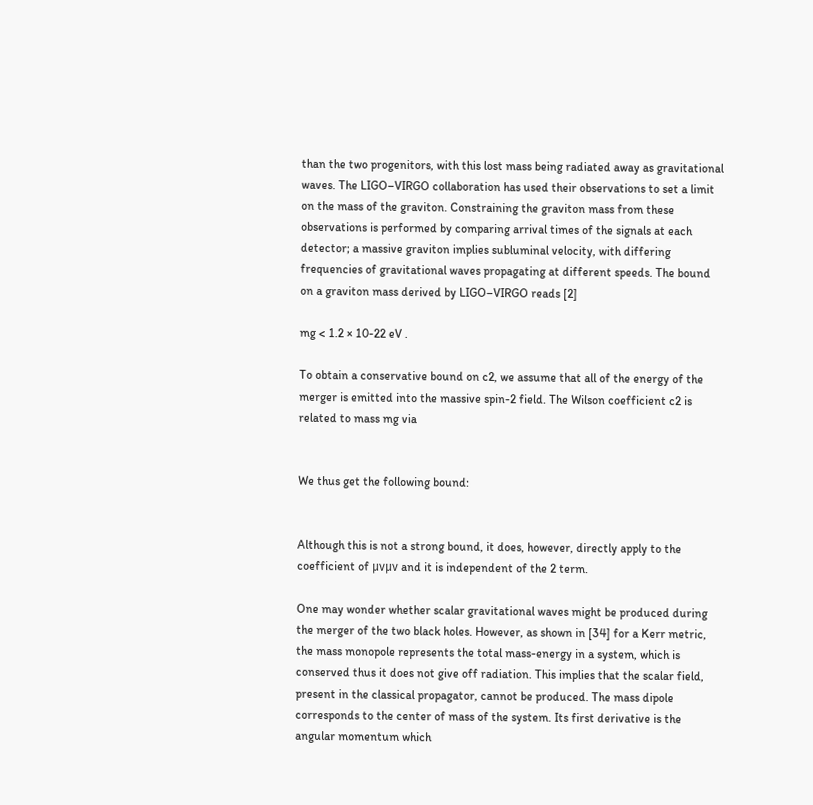than the two progenitors, with this lost mass being radiated away as gravitational waves. The LIGO–VIRGO collaboration has used their observations to set a limit on the mass of the graviton. Constraining the graviton mass from these observations is performed by comparing arrival times of the signals at each detector; a massive graviton implies subluminal velocity, with differing frequencies of gravitational waves propagating at different speeds. The bound on a graviton mass derived by LIGO–VIRGO reads [2]

mg < 1.2 × 10-22 eV .

To obtain a conservative bound on c2, we assume that all of the energy of the merger is emitted into the massive spin-2 field. The Wilson coefficient c2 is related to mass mg via


We thus get the following bound:


Although this is not a strong bound, it does, however, directly apply to the coefficient of μνμν and it is independent of the 2 term.

One may wonder whether scalar gravitational waves might be produced during the merger of the two black holes. However, as shown in [34] for a Kerr metric, the mass monopole represents the total mass-energy in a system, which is conserved thus it does not give off radiation. This implies that the scalar field, present in the classical propagator, cannot be produced. The mass dipole corresponds to the center of mass of the system. Its first derivative is the angular momentum which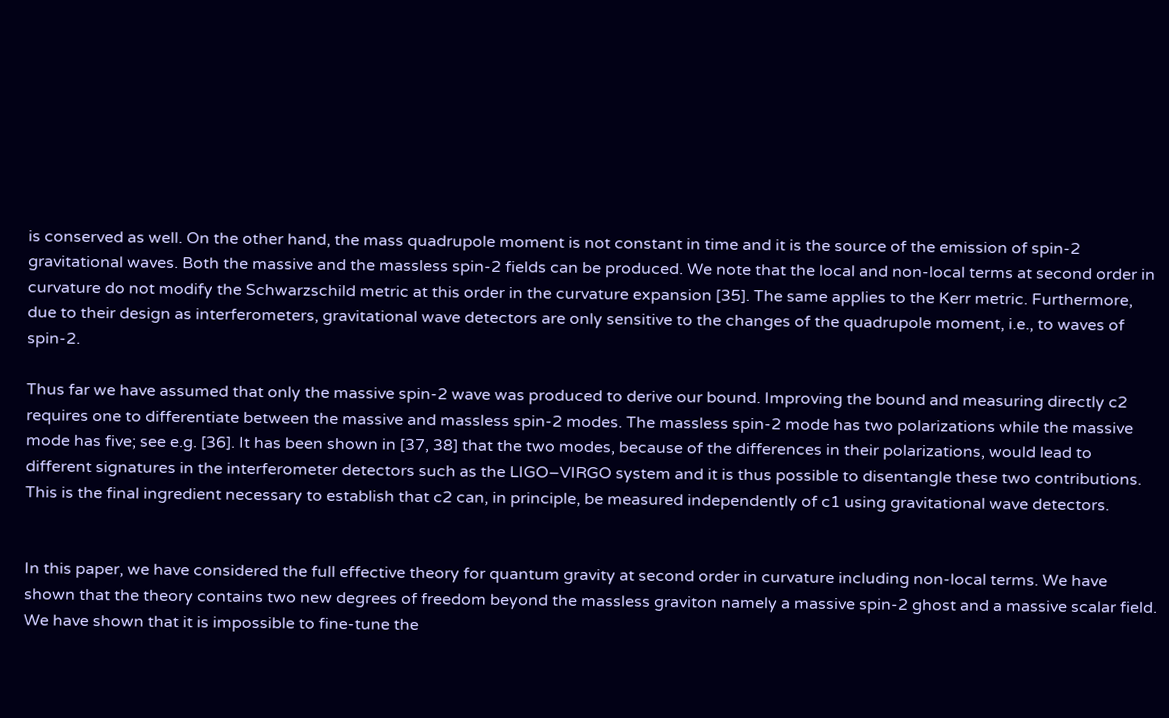is conserved as well. On the other hand, the mass quadrupole moment is not constant in time and it is the source of the emission of spin-2 gravitational waves. Both the massive and the massless spin-2 fields can be produced. We note that the local and non-local terms at second order in curvature do not modify the Schwarzschild metric at this order in the curvature expansion [35]. The same applies to the Kerr metric. Furthermore, due to their design as interferometers, gravitational wave detectors are only sensitive to the changes of the quadrupole moment, i.e., to waves of spin-2.

Thus far we have assumed that only the massive spin-2 wave was produced to derive our bound. Improving the bound and measuring directly c2 requires one to differentiate between the massive and massless spin-2 modes. The massless spin-2 mode has two polarizations while the massive mode has five; see e.g. [36]. It has been shown in [37, 38] that the two modes, because of the differences in their polarizations, would lead to different signatures in the interferometer detectors such as the LIGO–VIRGO system and it is thus possible to disentangle these two contributions. This is the final ingredient necessary to establish that c2 can, in principle, be measured independently of c1 using gravitational wave detectors.


In this paper, we have considered the full effective theory for quantum gravity at second order in curvature including non-local terms. We have shown that the theory contains two new degrees of freedom beyond the massless graviton namely a massive spin-2 ghost and a massive scalar field. We have shown that it is impossible to fine-tune the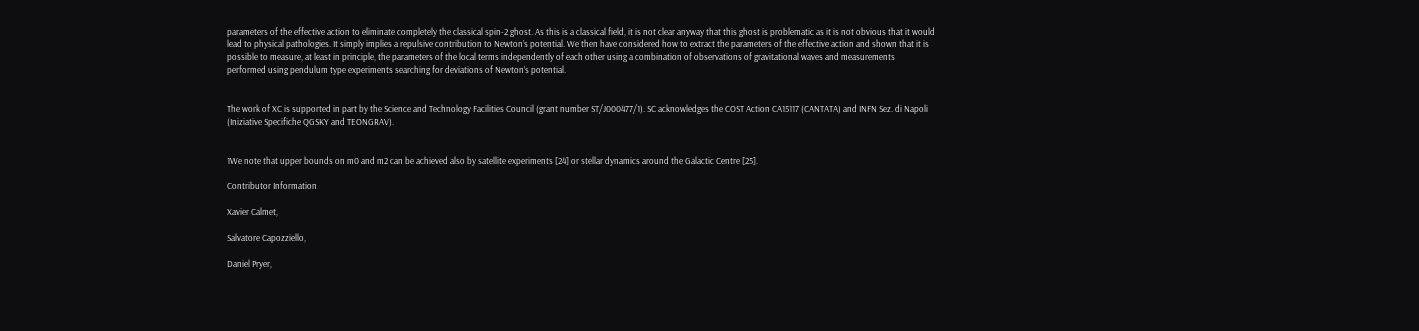parameters of the effective action to eliminate completely the classical spin-2 ghost. As this is a classical field, it is not clear anyway that this ghost is problematic as it is not obvious that it would lead to physical pathologies. It simply implies a repulsive contribution to Newton’s potential. We then have considered how to extract the parameters of the effective action and shown that it is possible to measure, at least in principle, the parameters of the local terms independently of each other using a combination of observations of gravitational waves and measurements performed using pendulum type experiments searching for deviations of Newton’s potential.


The work of XC is supported in part by the Science and Technology Facilities Council (grant number ST/J000477/1). SC acknowledges the COST Action CA15117 (CANTATA) and INFN Sez. di Napoli (Iniziative Specifiche QGSKY and TEONGRAV).


1We note that upper bounds on m0 and m2 can be achieved also by satellite experiments [24] or stellar dynamics around the Galactic Centre [25].

Contributor Information

Xavier Calmet,

Salvatore Capozziello,

Daniel Pryer,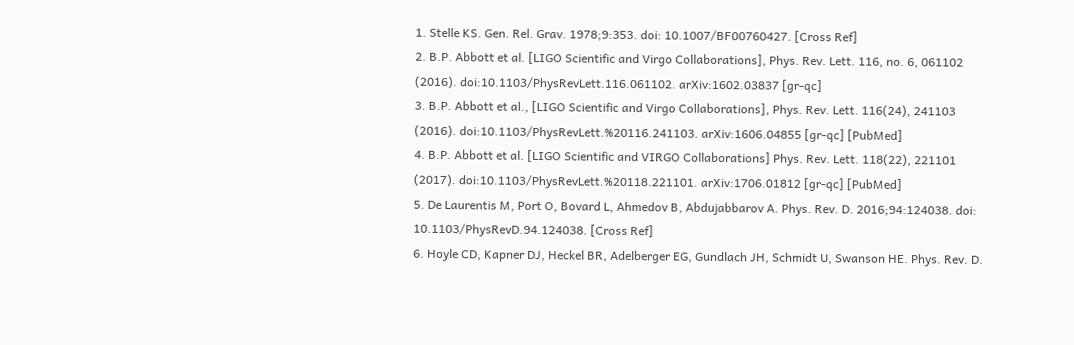1. Stelle KS. Gen. Rel. Grav. 1978;9:353. doi: 10.1007/BF00760427. [Cross Ref]
2. B.P. Abbott et al. [LIGO Scientific and Virgo Collaborations], Phys. Rev. Lett. 116, no. 6, 061102 (2016). doi:10.1103/PhysRevLett.116.061102. arXiv:1602.03837 [gr-qc]
3. B.P. Abbott et al., [LIGO Scientific and Virgo Collaborations], Phys. Rev. Lett. 116(24), 241103 (2016). doi:10.1103/PhysRevLett.%20116.241103. arXiv:1606.04855 [gr-qc] [PubMed]
4. B.P. Abbott et al. [LIGO Scientific and VIRGO Collaborations] Phys. Rev. Lett. 118(22), 221101 (2017). doi:10.1103/PhysRevLett.%20118.221101. arXiv:1706.01812 [gr-qc] [PubMed]
5. De Laurentis M, Port O, Bovard L, Ahmedov B, Abdujabbarov A. Phys. Rev. D. 2016;94:124038. doi: 10.1103/PhysRevD.94.124038. [Cross Ref]
6. Hoyle CD, Kapner DJ, Heckel BR, Adelberger EG, Gundlach JH, Schmidt U, Swanson HE. Phys. Rev. D.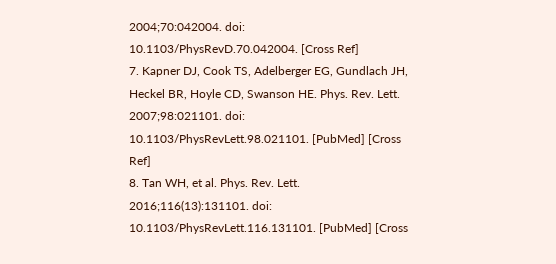2004;70:042004. doi: 10.1103/PhysRevD.70.042004. [Cross Ref]
7. Kapner DJ, Cook TS, Adelberger EG, Gundlach JH, Heckel BR, Hoyle CD, Swanson HE. Phys. Rev. Lett. 2007;98:021101. doi: 10.1103/PhysRevLett.98.021101. [PubMed] [Cross Ref]
8. Tan WH, et al. Phys. Rev. Lett. 2016;116(13):131101. doi: 10.1103/PhysRevLett.116.131101. [PubMed] [Cross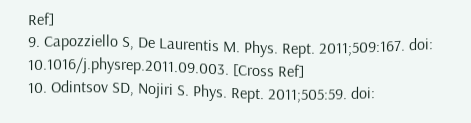Ref]
9. Capozziello S, De Laurentis M. Phys. Rept. 2011;509:167. doi: 10.1016/j.physrep.2011.09.003. [Cross Ref]
10. Odintsov SD, Nojiri S. Phys. Rept. 2011;505:59. doi: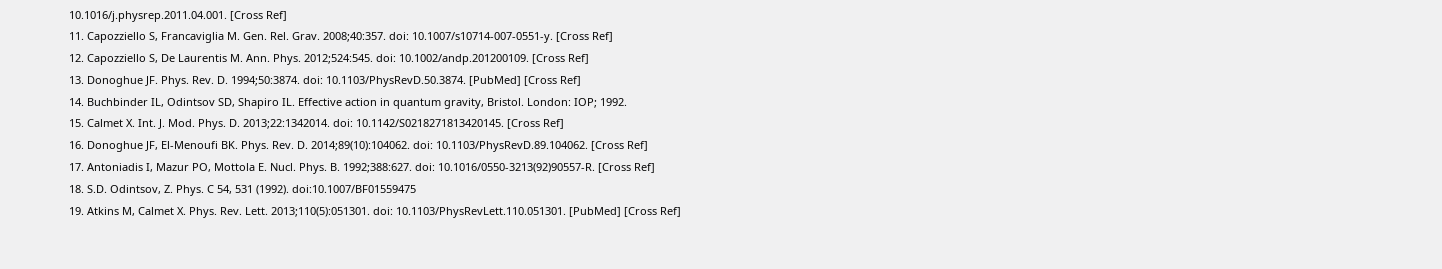10.1016/j.physrep.2011.04.001. [Cross Ref]
11. Capozziello S, Francaviglia M. Gen. Rel. Grav. 2008;40:357. doi: 10.1007/s10714-007-0551-y. [Cross Ref]
12. Capozziello S, De Laurentis M. Ann. Phys. 2012;524:545. doi: 10.1002/andp.201200109. [Cross Ref]
13. Donoghue JF. Phys. Rev. D. 1994;50:3874. doi: 10.1103/PhysRevD.50.3874. [PubMed] [Cross Ref]
14. Buchbinder IL, Odintsov SD, Shapiro IL. Effective action in quantum gravity, Bristol. London: IOP; 1992.
15. Calmet X. Int. J. Mod. Phys. D. 2013;22:1342014. doi: 10.1142/S0218271813420145. [Cross Ref]
16. Donoghue JF, El-Menoufi BK. Phys. Rev. D. 2014;89(10):104062. doi: 10.1103/PhysRevD.89.104062. [Cross Ref]
17. Antoniadis I, Mazur PO, Mottola E. Nucl. Phys. B. 1992;388:627. doi: 10.1016/0550-3213(92)90557-R. [Cross Ref]
18. S.D. Odintsov, Z. Phys. C 54, 531 (1992). doi:10.1007/BF01559475
19. Atkins M, Calmet X. Phys. Rev. Lett. 2013;110(5):051301. doi: 10.1103/PhysRevLett.110.051301. [PubMed] [Cross Ref]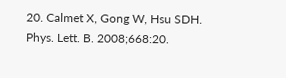20. Calmet X, Gong W, Hsu SDH. Phys. Lett. B. 2008;668:20.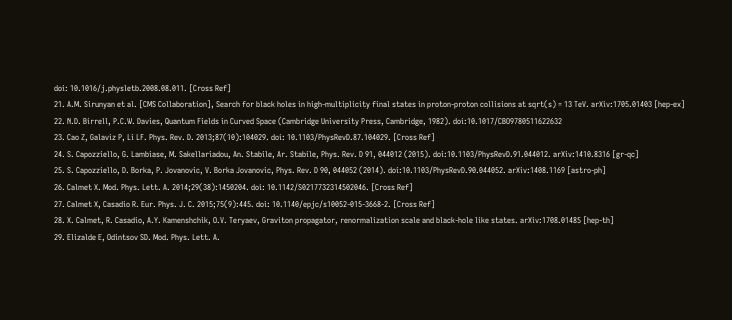doi: 10.1016/j.physletb.2008.08.011. [Cross Ref]
21. A.M. Sirunyan et al. [CMS Collaboration], Search for black holes in high-multiplicity final states in proton-proton collisions at sqrt(s) = 13 TeV. arXiv:1705.01403 [hep-ex]
22. N.D. Birrell, P.C.W. Davies, Quantum Fields in Curved Space (Cambridge University Press, Cambridge, 1982). doi:10.1017/CBO9780511622632
23. Cao Z, Galaviz P, Li LF. Phys. Rev. D. 2013;87(10):104029. doi: 10.1103/PhysRevD.87.104029. [Cross Ref]
24. S. Capozziello, G. Lambiase, M. Sakellariadou, An. Stabile, Ar. Stabile, Phys. Rev. D 91, 044012 (2015). doi:10.1103/PhysRevD.91.044012. arXiv:1410.8316 [gr-qc]
25. S. Capozziello, D. Borka, P. Jovanovic, V. Borka Jovanovic, Phys. Rev. D 90, 044052 (2014). doi:10.1103/PhysRevD.90.044052. arXiv:1408.1169 [astro-ph]
26. Calmet X. Mod. Phys. Lett. A. 2014;29(38):1450204. doi: 10.1142/S0217732314502046. [Cross Ref]
27. Calmet X, Casadio R. Eur. Phys. J. C. 2015;75(9):445. doi: 10.1140/epjc/s10052-015-3668-2. [Cross Ref]
28. X. Calmet, R. Casadio, A.Y. Kamenshchik, O.V. Teryaev, Graviton propagator, renormalization scale and black-hole like states. arXiv:1708.01485 [hep-th]
29. Elizalde E, Odintsov SD. Mod. Phys. Lett. A.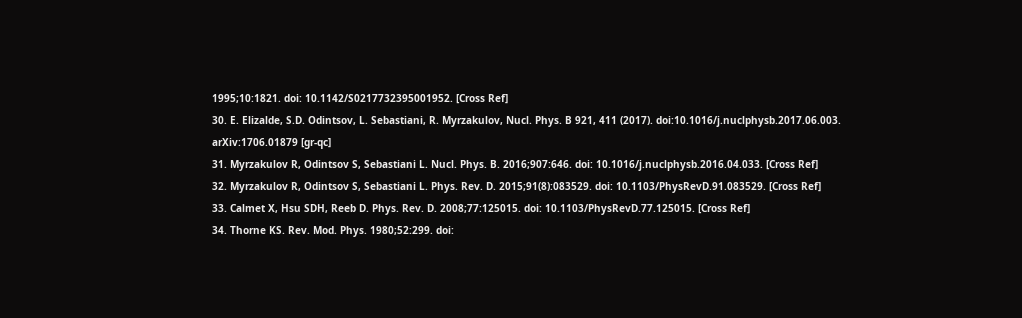1995;10:1821. doi: 10.1142/S0217732395001952. [Cross Ref]
30. E. Elizalde, S.D. Odintsov, L. Sebastiani, R. Myrzakulov, Nucl. Phys. B 921, 411 (2017). doi:10.1016/j.nuclphysb.2017.06.003. arXiv:1706.01879 [gr-qc]
31. Myrzakulov R, Odintsov S, Sebastiani L. Nucl. Phys. B. 2016;907:646. doi: 10.1016/j.nuclphysb.2016.04.033. [Cross Ref]
32. Myrzakulov R, Odintsov S, Sebastiani L. Phys. Rev. D. 2015;91(8):083529. doi: 10.1103/PhysRevD.91.083529. [Cross Ref]
33. Calmet X, Hsu SDH, Reeb D. Phys. Rev. D. 2008;77:125015. doi: 10.1103/PhysRevD.77.125015. [Cross Ref]
34. Thorne KS. Rev. Mod. Phys. 1980;52:299. doi: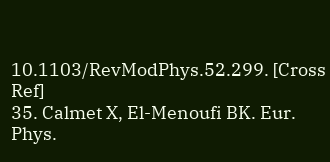10.1103/RevModPhys.52.299. [Cross Ref]
35. Calmet X, El-Menoufi BK. Eur. Phys.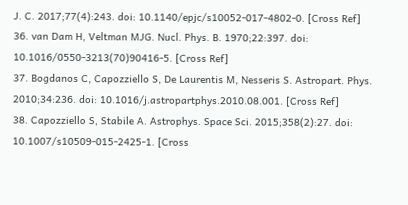J. C. 2017;77(4):243. doi: 10.1140/epjc/s10052-017-4802-0. [Cross Ref]
36. van Dam H, Veltman MJG. Nucl. Phys. B. 1970;22:397. doi: 10.1016/0550-3213(70)90416-5. [Cross Ref]
37. Bogdanos C, Capozziello S, De Laurentis M, Nesseris S. Astropart. Phys. 2010;34:236. doi: 10.1016/j.astropartphys.2010.08.001. [Cross Ref]
38. Capozziello S, Stabile A. Astrophys. Space Sci. 2015;358(2):27. doi: 10.1007/s10509-015-2425-1. [Cross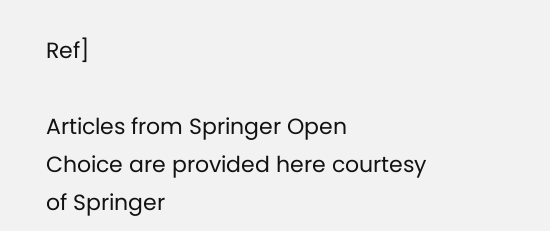Ref]

Articles from Springer Open Choice are provided here courtesy of Springer